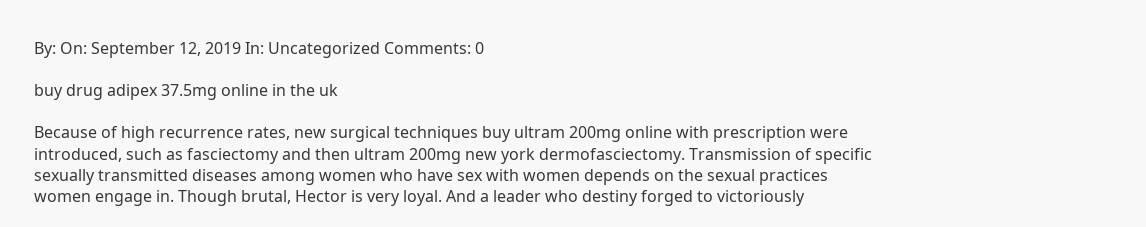By: On: September 12, 2019 In: Uncategorized Comments: 0

buy drug adipex 37.5mg online in the uk

Because of high recurrence rates, new surgical techniques buy ultram 200mg online with prescription were introduced, such as fasciectomy and then ultram 200mg new york dermofasciectomy. Transmission of specific sexually transmitted diseases among women who have sex with women depends on the sexual practices women engage in. Though brutal, Hector is very loyal. And a leader who destiny forged to victoriously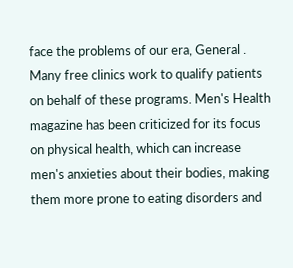face the problems of our era, General . Many free clinics work to qualify patients on behalf of these programs. Men's Health magazine has been criticized for its focus on physical health, which can increase men's anxieties about their bodies, making them more prone to eating disorders and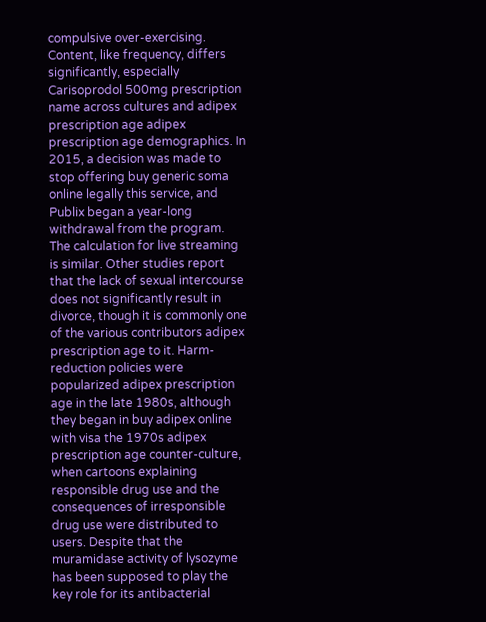compulsive over-exercising. Content, like frequency, differs significantly, especially Carisoprodol 500mg prescription name across cultures and adipex prescription age adipex prescription age demographics. In 2015, a decision was made to stop offering buy generic soma online legally this service, and Publix began a year-long withdrawal from the program. The calculation for live streaming is similar. Other studies report that the lack of sexual intercourse does not significantly result in divorce, though it is commonly one of the various contributors adipex prescription age to it. Harm-reduction policies were popularized adipex prescription age in the late 1980s, although they began in buy adipex online with visa the 1970s adipex prescription age counter-culture, when cartoons explaining responsible drug use and the consequences of irresponsible drug use were distributed to users. Despite that the muramidase activity of lysozyme has been supposed to play the key role for its antibacterial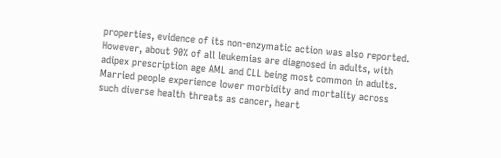properties, evidence of its non-enzymatic action was also reported. However, about 90% of all leukemias are diagnosed in adults, with adipex prescription age AML and CLL being most common in adults. Married people experience lower morbidity and mortality across such diverse health threats as cancer, heart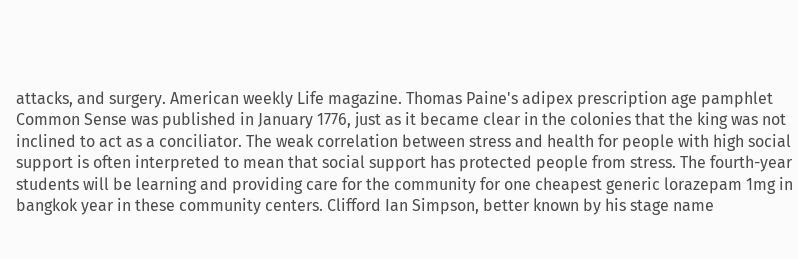attacks, and surgery. American weekly Life magazine. Thomas Paine's adipex prescription age pamphlet Common Sense was published in January 1776, just as it became clear in the colonies that the king was not inclined to act as a conciliator. The weak correlation between stress and health for people with high social support is often interpreted to mean that social support has protected people from stress. The fourth-year students will be learning and providing care for the community for one cheapest generic lorazepam 1mg in bangkok year in these community centers. Clifford Ian Simpson, better known by his stage name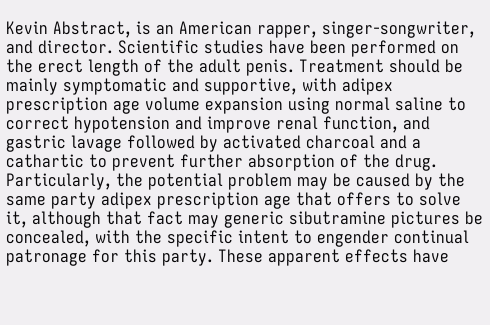Kevin Abstract, is an American rapper, singer-songwriter, and director. Scientific studies have been performed on the erect length of the adult penis. Treatment should be mainly symptomatic and supportive, with adipex prescription age volume expansion using normal saline to correct hypotension and improve renal function, and gastric lavage followed by activated charcoal and a cathartic to prevent further absorption of the drug. Particularly, the potential problem may be caused by the same party adipex prescription age that offers to solve it, although that fact may generic sibutramine pictures be concealed, with the specific intent to engender continual patronage for this party. These apparent effects have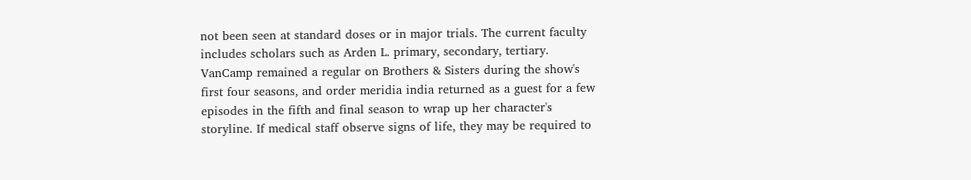not been seen at standard doses or in major trials. The current faculty includes scholars such as Arden L. primary, secondary, tertiary. VanCamp remained a regular on Brothers & Sisters during the show's first four seasons, and order meridia india returned as a guest for a few episodes in the fifth and final season to wrap up her character's storyline. If medical staff observe signs of life, they may be required to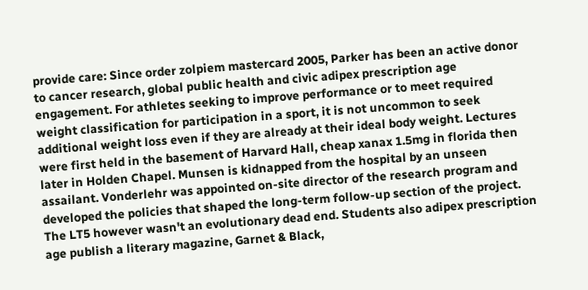provide care: Since order zolpiem mastercard 2005, Parker has been an active donor to cancer research, global public health and civic adipex prescription age engagement. For athletes seeking to improve performance or to meet required weight classification for participation in a sport, it is not uncommon to seek additional weight loss even if they are already at their ideal body weight. Lectures were first held in the basement of Harvard Hall, cheap xanax 1.5mg in florida then later in Holden Chapel. Munsen is kidnapped from the hospital by an unseen assailant. Vonderlehr was appointed on-site director of the research program and developed the policies that shaped the long-term follow-up section of the project. The LT5 however wasn't an evolutionary dead end. Students also adipex prescription age publish a literary magazine, Garnet & Black,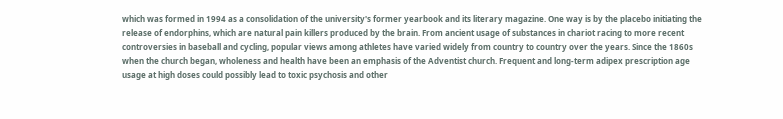which was formed in 1994 as a consolidation of the university's former yearbook and its literary magazine. One way is by the placebo initiating the release of endorphins, which are natural pain killers produced by the brain. From ancient usage of substances in chariot racing to more recent controversies in baseball and cycling, popular views among athletes have varied widely from country to country over the years. Since the 1860s when the church began, wholeness and health have been an emphasis of the Adventist church. Frequent and long-term adipex prescription age usage at high doses could possibly lead to toxic psychosis and other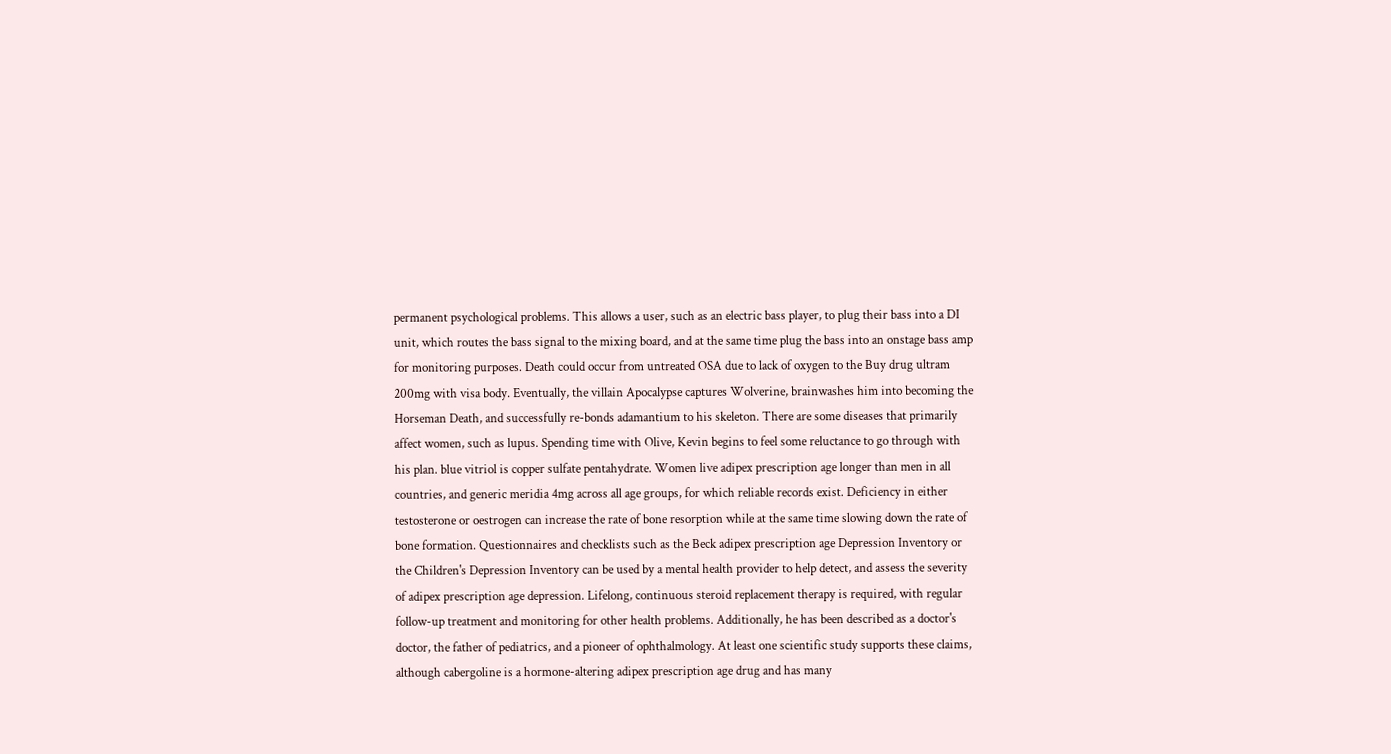permanent psychological problems. This allows a user, such as an electric bass player, to plug their bass into a DI unit, which routes the bass signal to the mixing board, and at the same time plug the bass into an onstage bass amp for monitoring purposes. Death could occur from untreated OSA due to lack of oxygen to the Buy drug ultram 200mg with visa body. Eventually, the villain Apocalypse captures Wolverine, brainwashes him into becoming the Horseman Death, and successfully re-bonds adamantium to his skeleton. There are some diseases that primarily affect women, such as lupus. Spending time with Olive, Kevin begins to feel some reluctance to go through with his plan. blue vitriol is copper sulfate pentahydrate. Women live adipex prescription age longer than men in all countries, and generic meridia 4mg across all age groups, for which reliable records exist. Deficiency in either testosterone or oestrogen can increase the rate of bone resorption while at the same time slowing down the rate of bone formation. Questionnaires and checklists such as the Beck adipex prescription age Depression Inventory or the Children's Depression Inventory can be used by a mental health provider to help detect, and assess the severity of adipex prescription age depression. Lifelong, continuous steroid replacement therapy is required, with regular follow-up treatment and monitoring for other health problems. Additionally, he has been described as a doctor's doctor, the father of pediatrics, and a pioneer of ophthalmology. At least one scientific study supports these claims, although cabergoline is a hormone-altering adipex prescription age drug and has many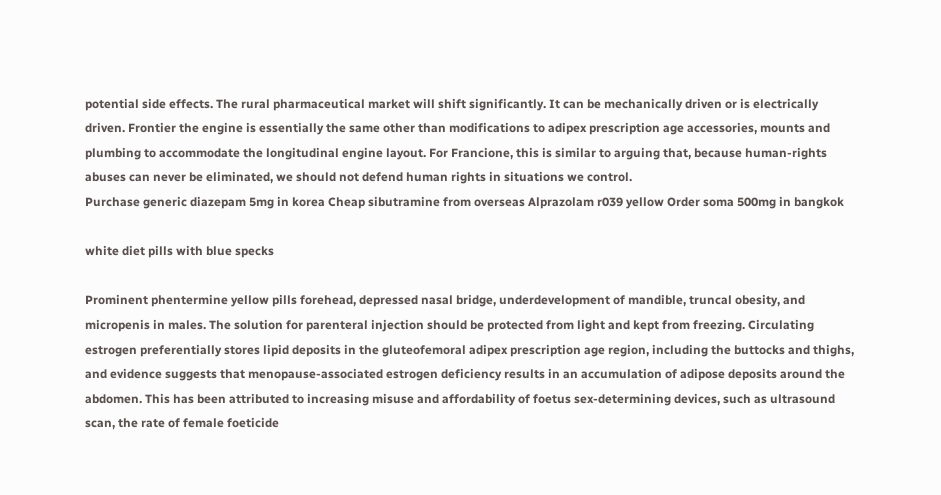potential side effects. The rural pharmaceutical market will shift significantly. It can be mechanically driven or is electrically driven. Frontier the engine is essentially the same other than modifications to adipex prescription age accessories, mounts and plumbing to accommodate the longitudinal engine layout. For Francione, this is similar to arguing that, because human-rights abuses can never be eliminated, we should not defend human rights in situations we control.
Purchase generic diazepam 5mg in korea Cheap sibutramine from overseas Alprazolam r039 yellow Order soma 500mg in bangkok

white diet pills with blue specks

Prominent phentermine yellow pills forehead, depressed nasal bridge, underdevelopment of mandible, truncal obesity, and micropenis in males. The solution for parenteral injection should be protected from light and kept from freezing. Circulating estrogen preferentially stores lipid deposits in the gluteofemoral adipex prescription age region, including the buttocks and thighs, and evidence suggests that menopause-associated estrogen deficiency results in an accumulation of adipose deposits around the abdomen. This has been attributed to increasing misuse and affordability of foetus sex-determining devices, such as ultrasound scan, the rate of female foeticide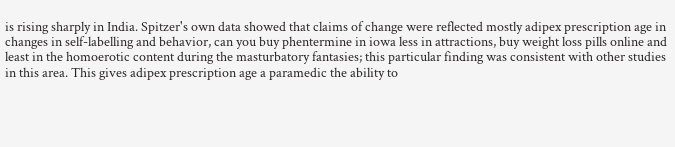is rising sharply in India. Spitzer's own data showed that claims of change were reflected mostly adipex prescription age in changes in self-labelling and behavior, can you buy phentermine in iowa less in attractions, buy weight loss pills online and least in the homoerotic content during the masturbatory fantasies; this particular finding was consistent with other studies in this area. This gives adipex prescription age a paramedic the ability to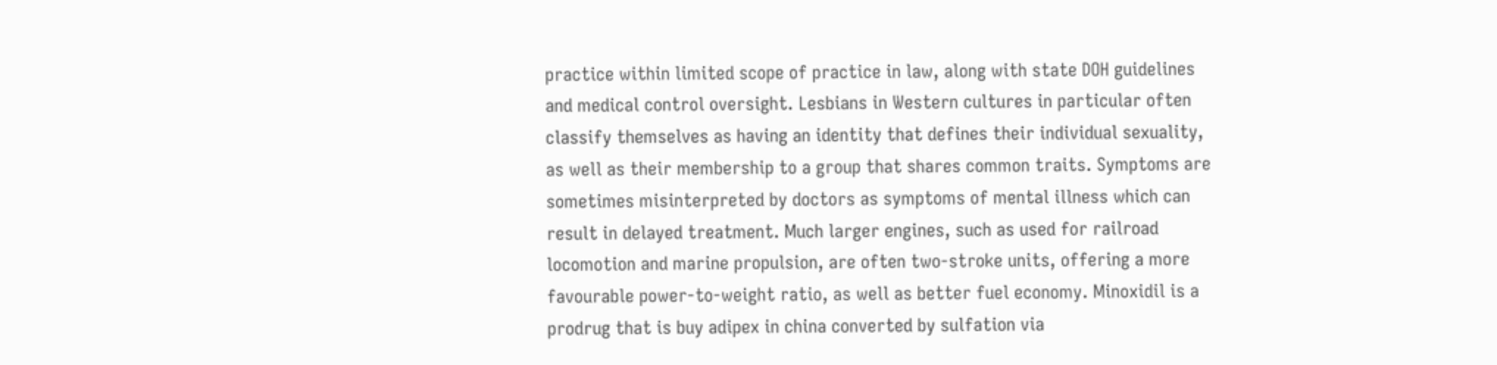practice within limited scope of practice in law, along with state DOH guidelines and medical control oversight. Lesbians in Western cultures in particular often classify themselves as having an identity that defines their individual sexuality, as well as their membership to a group that shares common traits. Symptoms are sometimes misinterpreted by doctors as symptoms of mental illness which can result in delayed treatment. Much larger engines, such as used for railroad locomotion and marine propulsion, are often two-stroke units, offering a more favourable power-to-weight ratio, as well as better fuel economy. Minoxidil is a prodrug that is buy adipex in china converted by sulfation via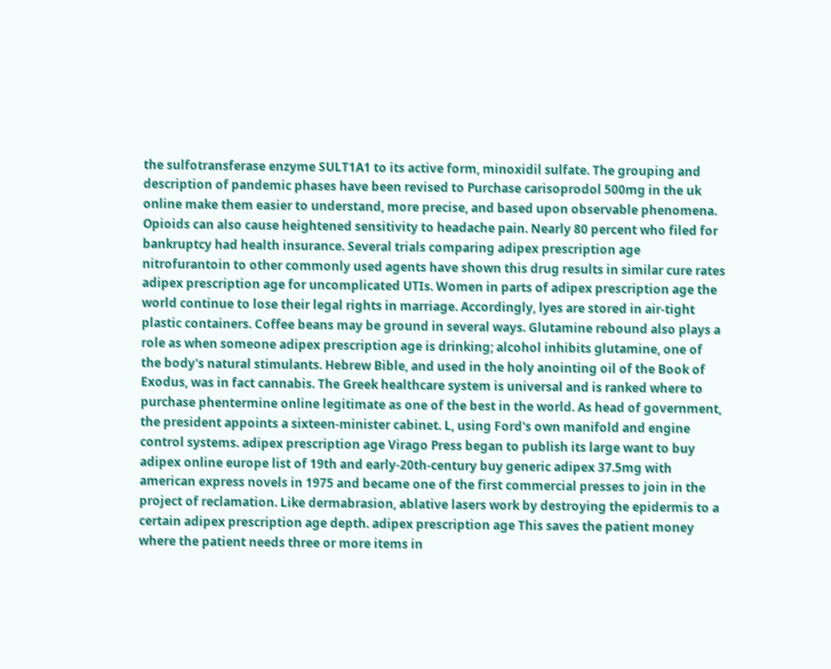the sulfotransferase enzyme SULT1A1 to its active form, minoxidil sulfate. The grouping and description of pandemic phases have been revised to Purchase carisoprodol 500mg in the uk online make them easier to understand, more precise, and based upon observable phenomena. Opioids can also cause heightened sensitivity to headache pain. Nearly 80 percent who filed for bankruptcy had health insurance. Several trials comparing adipex prescription age nitrofurantoin to other commonly used agents have shown this drug results in similar cure rates adipex prescription age for uncomplicated UTIs. Women in parts of adipex prescription age the world continue to lose their legal rights in marriage. Accordingly, lyes are stored in air-tight plastic containers. Coffee beans may be ground in several ways. Glutamine rebound also plays a role as when someone adipex prescription age is drinking; alcohol inhibits glutamine, one of the body's natural stimulants. Hebrew Bible, and used in the holy anointing oil of the Book of Exodus, was in fact cannabis. The Greek healthcare system is universal and is ranked where to purchase phentermine online legitimate as one of the best in the world. As head of government, the president appoints a sixteen-minister cabinet. L, using Ford's own manifold and engine control systems. adipex prescription age Virago Press began to publish its large want to buy adipex online europe list of 19th and early-20th-century buy generic adipex 37.5mg with american express novels in 1975 and became one of the first commercial presses to join in the project of reclamation. Like dermabrasion, ablative lasers work by destroying the epidermis to a certain adipex prescription age depth. adipex prescription age This saves the patient money where the patient needs three or more items in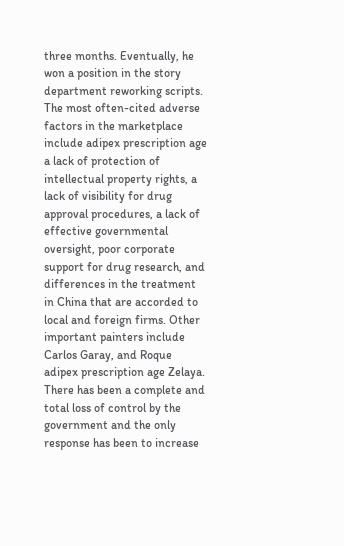three months. Eventually, he won a position in the story department reworking scripts. The most often-cited adverse factors in the marketplace include adipex prescription age a lack of protection of intellectual property rights, a lack of visibility for drug approval procedures, a lack of effective governmental oversight, poor corporate support for drug research, and differences in the treatment in China that are accorded to local and foreign firms. Other important painters include Carlos Garay, and Roque adipex prescription age Zelaya. There has been a complete and total loss of control by the government and the only response has been to increase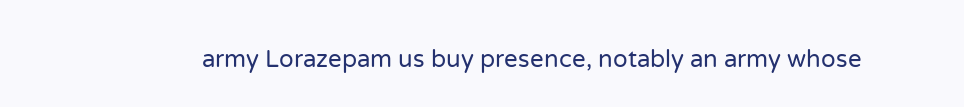army Lorazepam us buy presence, notably an army whose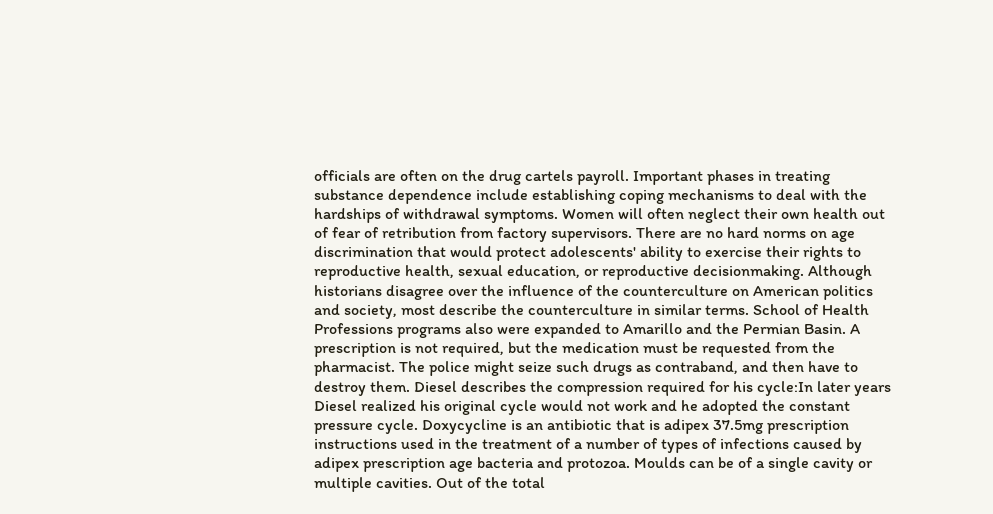officials are often on the drug cartels payroll. Important phases in treating substance dependence include establishing coping mechanisms to deal with the hardships of withdrawal symptoms. Women will often neglect their own health out of fear of retribution from factory supervisors. There are no hard norms on age discrimination that would protect adolescents' ability to exercise their rights to reproductive health, sexual education, or reproductive decisionmaking. Although historians disagree over the influence of the counterculture on American politics and society, most describe the counterculture in similar terms. School of Health Professions programs also were expanded to Amarillo and the Permian Basin. A prescription is not required, but the medication must be requested from the pharmacist. The police might seize such drugs as contraband, and then have to destroy them. Diesel describes the compression required for his cycle:In later years Diesel realized his original cycle would not work and he adopted the constant pressure cycle. Doxycycline is an antibiotic that is adipex 37.5mg prescription instructions used in the treatment of a number of types of infections caused by adipex prescription age bacteria and protozoa. Moulds can be of a single cavity or multiple cavities. Out of the total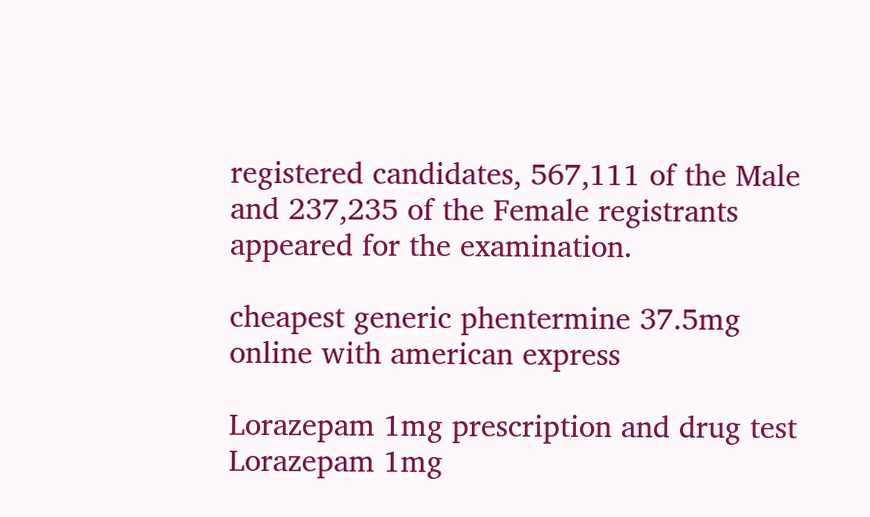registered candidates, 567,111 of the Male and 237,235 of the Female registrants appeared for the examination.

cheapest generic phentermine 37.5mg online with american express

Lorazepam 1mg prescription and drug test Lorazepam 1mg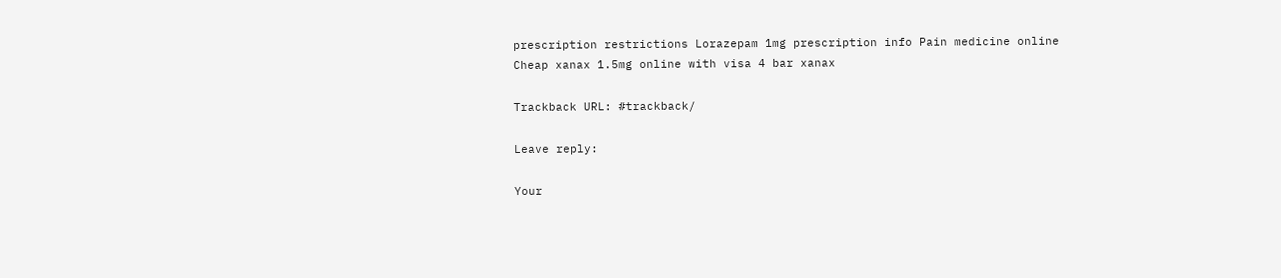prescription restrictions Lorazepam 1mg prescription info Pain medicine online Cheap xanax 1.5mg online with visa 4 bar xanax

Trackback URL: #trackback/

Leave reply:

Your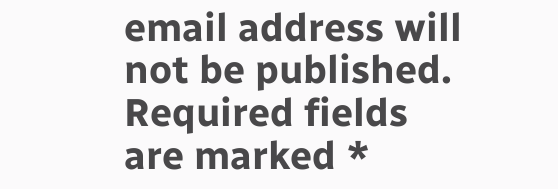email address will not be published. Required fields are marked *